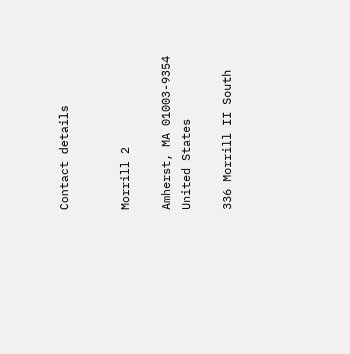Contact details


Morrill 2

Amherst, MA 01003-9354
United States

336 Morrill II South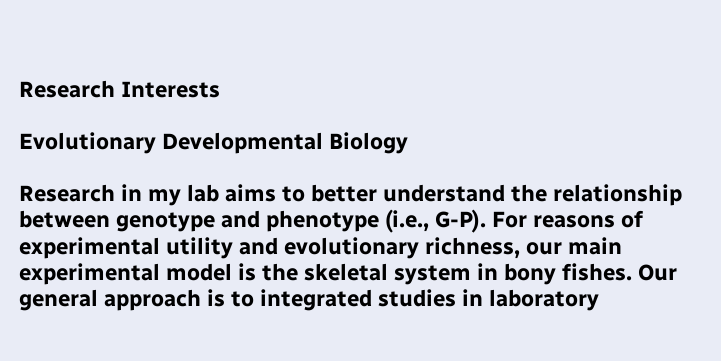Research Interests

Evolutionary Developmental Biology

Research in my lab aims to better understand the relationship between genotype and phenotype (i.e., G-P). For reasons of experimental utility and evolutionary richness, our main experimental model is the skeletal system in bony fishes. Our general approach is to integrated studies in laboratory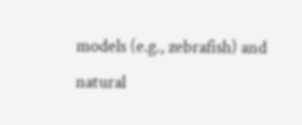models (e.g., zebrafish) and natural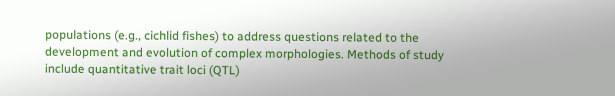populations (e.g., cichlid fishes) to address questions related to the development and evolution of complex morphologies. Methods of study include quantitative trait loci (QTL)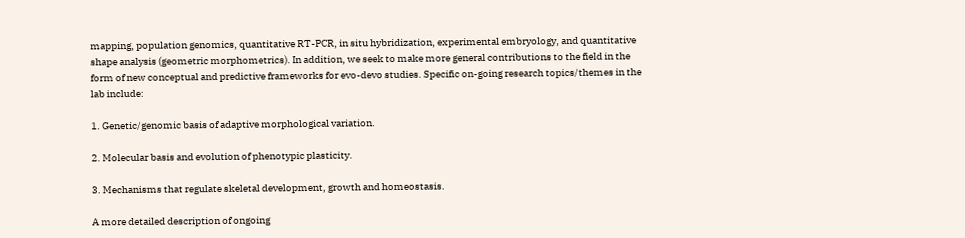mapping, population genomics, quantitative RT-PCR, in situ hybridization, experimental embryology, and quantitative shape analysis (geometric morphometrics). In addition, we seek to make more general contributions to the field in the form of new conceptual and predictive frameworks for evo-devo studies. Specific on-going research topics/themes in the lab include:

1. Genetic/genomic basis of adaptive morphological variation.

2. Molecular basis and evolution of phenotypic plasticity.

3. Mechanisms that regulate skeletal development, growth and homeostasis.

A more detailed description of ongoing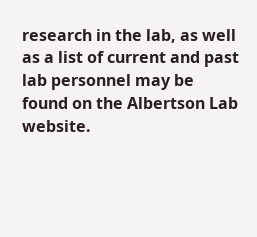research in the lab, as well as a list of current and past lab personnel may be found on the Albertson Lab website.